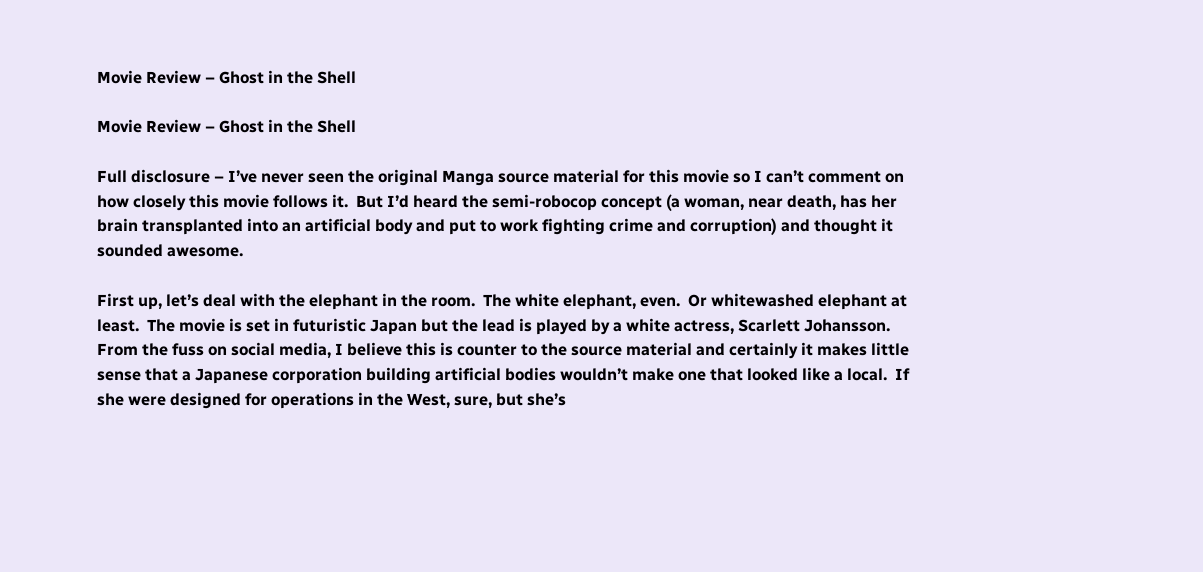Movie Review – Ghost in the Shell

Movie Review – Ghost in the Shell

Full disclosure – I’ve never seen the original Manga source material for this movie so I can’t comment on how closely this movie follows it.  But I’d heard the semi-robocop concept (a woman, near death, has her brain transplanted into an artificial body and put to work fighting crime and corruption) and thought it sounded awesome.

First up, let’s deal with the elephant in the room.  The white elephant, even.  Or whitewashed elephant at least.  The movie is set in futuristic Japan but the lead is played by a white actress, Scarlett Johansson.  From the fuss on social media, I believe this is counter to the source material and certainly it makes little sense that a Japanese corporation building artificial bodies wouldn’t make one that looked like a local.  If she were designed for operations in the West, sure, but she’s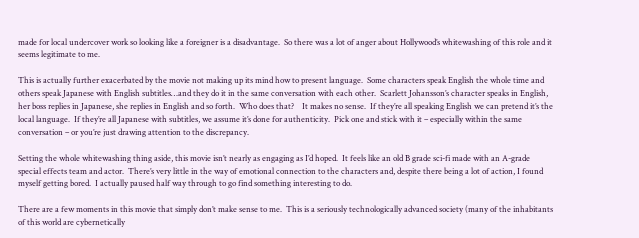made for local undercover work so looking like a foreigner is a disadvantage.  So there was a lot of anger about Hollywood’s whitewashing of this role and it seems legitimate to me.

This is actually further exacerbated by the movie not making up its mind how to present language.  Some characters speak English the whole time and others speak Japanese with English subtitles…and they do it in the same conversation with each other.  Scarlett Johansson’s character speaks in English, her boss replies in Japanese, she replies in English and so forth.  Who does that?    It makes no sense.  If they’re all speaking English we can pretend it’s the local language.  If they’re all Japanese with subtitles, we assume it’s done for authenticity.  Pick one and stick with it – especially within the same conversation – or you’re just drawing attention to the discrepancy.

Setting the whole whitewashing thing aside, this movie isn’t nearly as engaging as I’d hoped.  It feels like an old B grade sci-fi made with an A-grade special effects team and actor.  There’s very little in the way of emotional connection to the characters and, despite there being a lot of action, I found myself getting bored.  I actually paused half way through to go find something interesting to do.

There are a few moments in this movie that simply don’t make sense to me.  This is a seriously technologically advanced society (many of the inhabitants of this world are cybernetically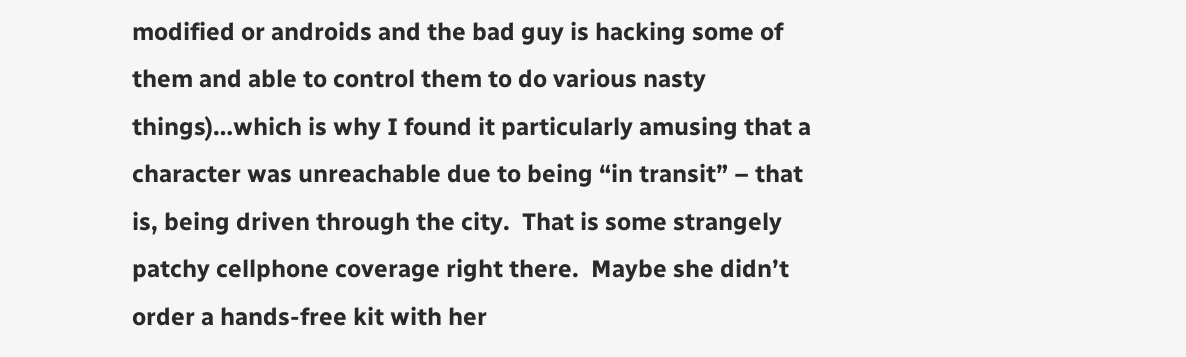modified or androids and the bad guy is hacking some of them and able to control them to do various nasty things)…which is why I found it particularly amusing that a character was unreachable due to being “in transit” – that is, being driven through the city.  That is some strangely patchy cellphone coverage right there.  Maybe she didn’t order a hands-free kit with her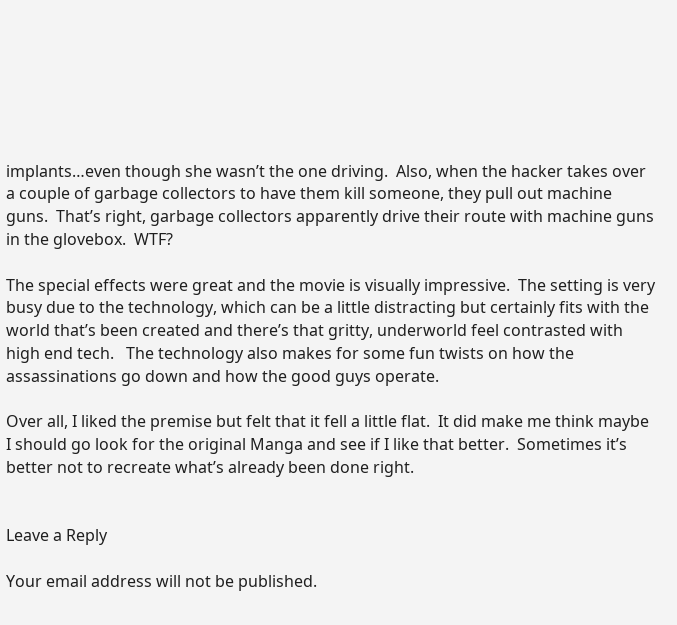implants…even though she wasn’t the one driving.  Also, when the hacker takes over a couple of garbage collectors to have them kill someone, they pull out machine guns.  That’s right, garbage collectors apparently drive their route with machine guns in the glovebox.  WTF?

The special effects were great and the movie is visually impressive.  The setting is very busy due to the technology, which can be a little distracting but certainly fits with the world that’s been created and there’s that gritty, underworld feel contrasted with high end tech.   The technology also makes for some fun twists on how the assassinations go down and how the good guys operate.

Over all, I liked the premise but felt that it fell a little flat.  It did make me think maybe I should go look for the original Manga and see if I like that better.  Sometimes it’s better not to recreate what’s already been done right.


Leave a Reply

Your email address will not be published.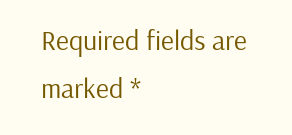Required fields are marked *